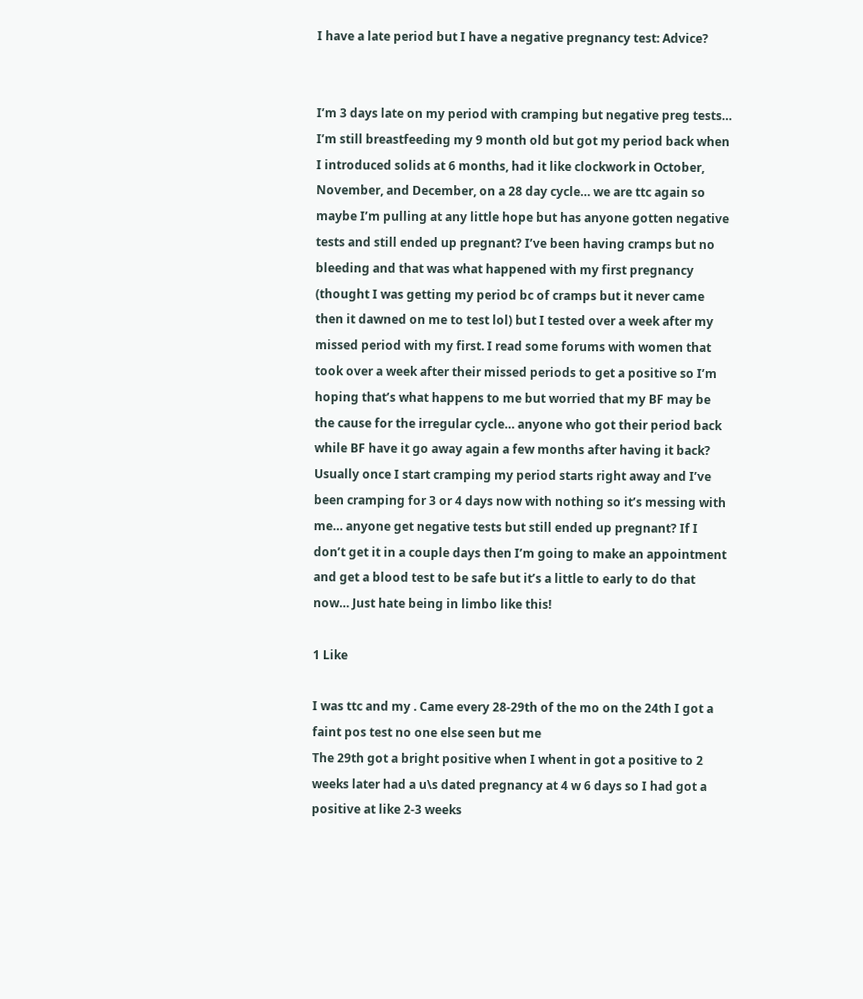I have a late period but I have a negative pregnancy test: Advice?


I’m 3 days late on my period with cramping but negative preg tests… I’m still breastfeeding my 9 month old but got my period back when I introduced solids at 6 months, had it like clockwork in October, November, and December, on a 28 day cycle… we are ttc again so maybe I’m pulling at any little hope but has anyone gotten negative tests and still ended up pregnant? I’ve been having cramps but no bleeding and that was what happened with my first pregnancy (thought I was getting my period bc of cramps but it never came then it dawned on me to test lol) but I tested over a week after my missed period with my first. I read some forums with women that took over a week after their missed periods to get a positive so I’m hoping that’s what happens to me but worried that my BF may be the cause for the irregular cycle… anyone who got their period back while BF have it go away again a few months after having it back? Usually once I start cramping my period starts right away and I’ve been cramping for 3 or 4 days now with nothing so it’s messing with me… anyone get negative tests but still ended up pregnant? If I don’t get it in a couple days then I’m going to make an appointment and get a blood test to be safe but it’s a little to early to do that now… Just hate being in limbo like this!

1 Like

I was ttc and my . Came every 28-29th of the mo on the 24th I got a faint pos test no one else seen but me
The 29th got a bright positive when I whent in got a positive to 2 weeks later had a u\s dated pregnancy at 4 w 6 days so I had got a positive at like 2-3 weeks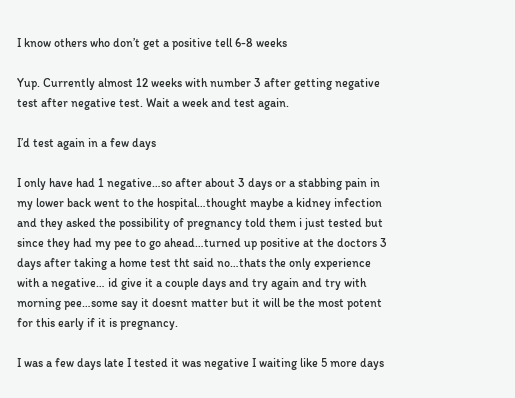I know others who don’t get a positive tell 6-8 weeks

Yup. Currently almost 12 weeks with number 3 after getting negative test after negative test. Wait a week and test again.

I’d test again in a few days

I only have had 1 negative…so after about 3 days or a stabbing pain in my lower back went to the hospital…thought maybe a kidney infection and they asked the possibility of pregnancy told them i just tested but since they had my pee to go ahead…turned up positive at the doctors 3 days after taking a home test tht said no…thats the only experience with a negative… id give it a couple days and try again and try with morning pee…some say it doesnt matter but it will be the most potent for this early if it is pregnancy.

I was a few days late I tested it was negative I waiting like 5 more days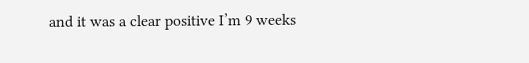and it was a clear positive I’m 9 weeks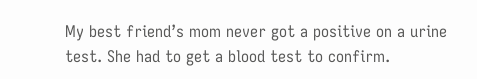My best friend’s mom never got a positive on a urine test. She had to get a blood test to confirm.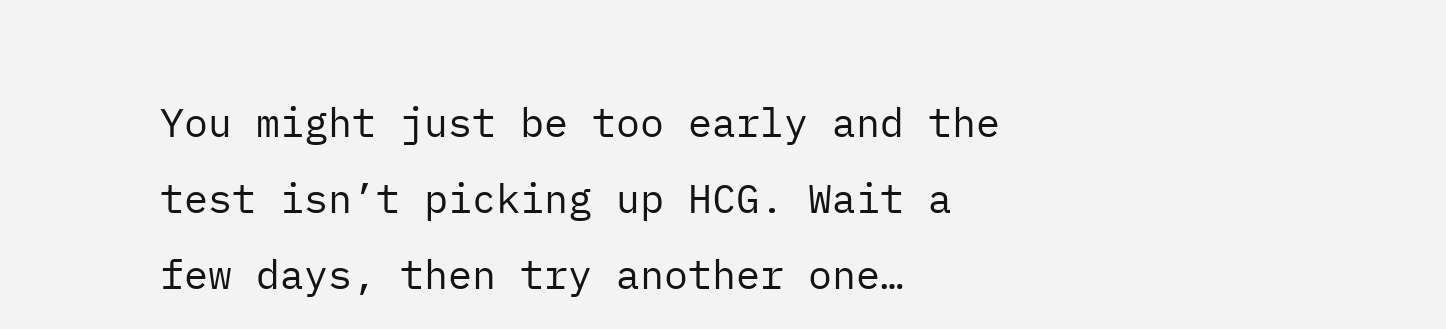You might just be too early and the test isn’t picking up HCG. Wait a few days, then try another one…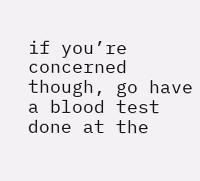if you’re concerned though, go have a blood test done at the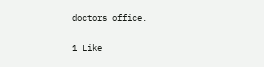doctors office.

1 Like